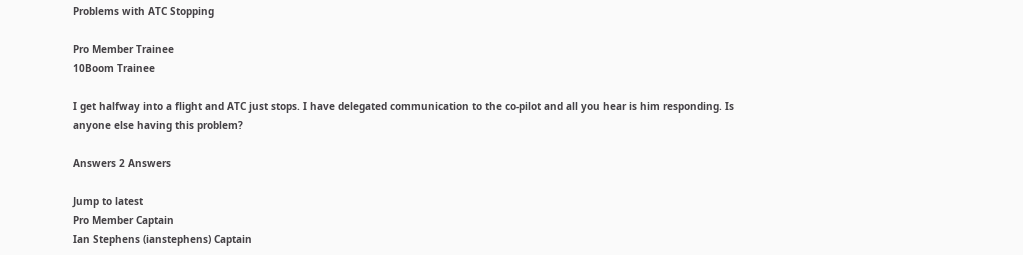Problems with ATC Stopping

Pro Member Trainee
10Boom Trainee

I get halfway into a flight and ATC just stops. I have delegated communication to the co-pilot and all you hear is him responding. Is anyone else having this problem?

Answers 2 Answers

Jump to latest
Pro Member Captain
Ian Stephens (ianstephens) Captain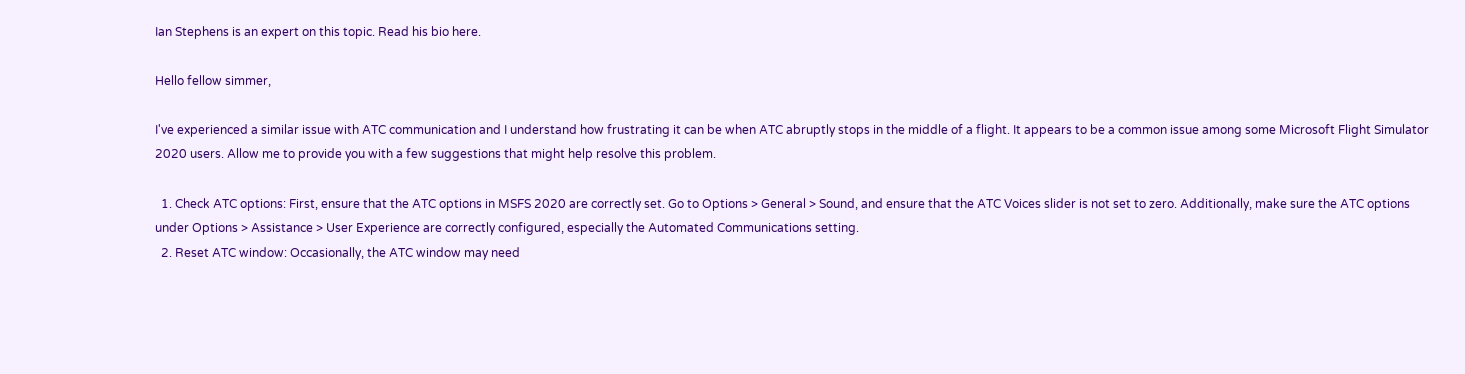Ian Stephens is an expert on this topic. Read his bio here.

Hello fellow simmer,

I've experienced a similar issue with ATC communication and I understand how frustrating it can be when ATC abruptly stops in the middle of a flight. It appears to be a common issue among some Microsoft Flight Simulator 2020 users. Allow me to provide you with a few suggestions that might help resolve this problem.

  1. Check ATC options: First, ensure that the ATC options in MSFS 2020 are correctly set. Go to Options > General > Sound, and ensure that the ATC Voices slider is not set to zero. Additionally, make sure the ATC options under Options > Assistance > User Experience are correctly configured, especially the Automated Communications setting.
  2. Reset ATC window: Occasionally, the ATC window may need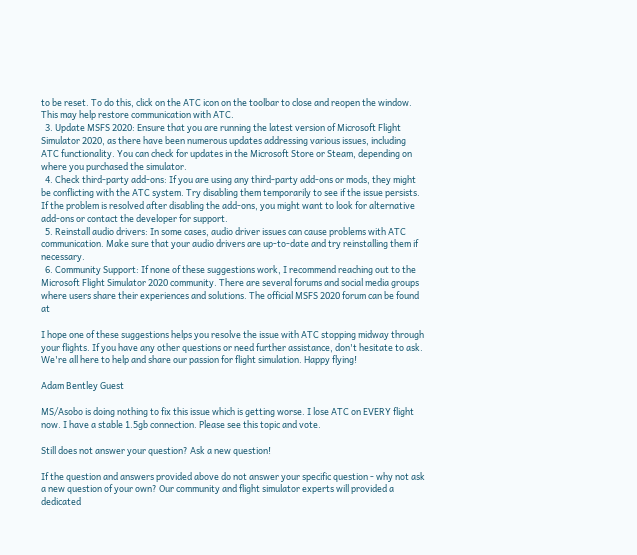to be reset. To do this, click on the ATC icon on the toolbar to close and reopen the window. This may help restore communication with ATC.
  3. Update MSFS 2020: Ensure that you are running the latest version of Microsoft Flight Simulator 2020, as there have been numerous updates addressing various issues, including ATC functionality. You can check for updates in the Microsoft Store or Steam, depending on where you purchased the simulator.
  4. Check third-party add-ons: If you are using any third-party add-ons or mods, they might be conflicting with the ATC system. Try disabling them temporarily to see if the issue persists. If the problem is resolved after disabling the add-ons, you might want to look for alternative add-ons or contact the developer for support.
  5. Reinstall audio drivers: In some cases, audio driver issues can cause problems with ATC communication. Make sure that your audio drivers are up-to-date and try reinstalling them if necessary.
  6. Community Support: If none of these suggestions work, I recommend reaching out to the Microsoft Flight Simulator 2020 community. There are several forums and social media groups where users share their experiences and solutions. The official MSFS 2020 forum can be found at

I hope one of these suggestions helps you resolve the issue with ATC stopping midway through your flights. If you have any other questions or need further assistance, don't hesitate to ask. We're all here to help and share our passion for flight simulation. Happy flying!

Adam Bentley Guest

MS/Asobo is doing nothing to fix this issue which is getting worse. I lose ATC on EVERY flight now. I have a stable 1.5gb connection. Please see this topic and vote.

Still does not answer your question? Ask a new question!

If the question and answers provided above do not answer your specific question - why not ask a new question of your own? Our community and flight simulator experts will provided a dedicated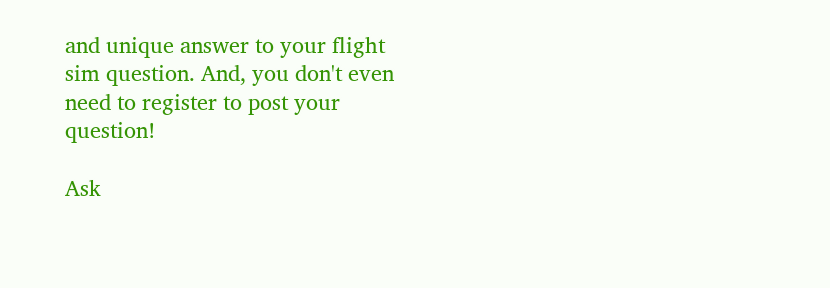and unique answer to your flight sim question. And, you don't even need to register to post your question!

Ask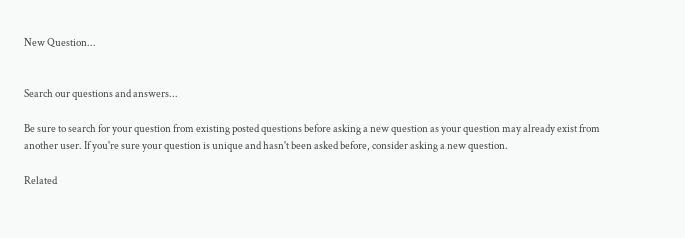New Question...


Search our questions and answers...

Be sure to search for your question from existing posted questions before asking a new question as your question may already exist from another user. If you're sure your question is unique and hasn't been asked before, consider asking a new question.

Related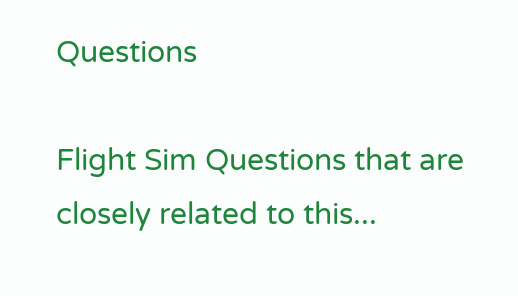Questions

Flight Sim Questions that are closely related to this...